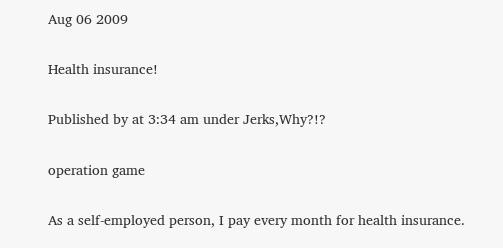Aug 06 2009

Health insurance!

Published by at 3:34 am under Jerks,Why?!?

operation game

As a self-employed person, I pay every month for health insurance.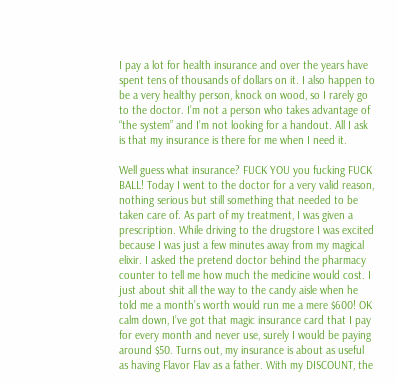I pay a lot for health insurance and over the years have spent tens of thousands of dollars on it. I also happen to be a very healthy person, knock on wood, so I rarely go to the doctor. I’m not a person who takes advantage of “the system” and I’m not looking for a handout. All I ask is that my insurance is there for me when I need it.

Well guess what insurance? FUCK YOU you fucking FUCK BALL! Today I went to the doctor for a very valid reason, nothing serious but still something that needed to be taken care of. As part of my treatment, I was given a prescription. While driving to the drugstore I was excited because I was just a few minutes away from my magical elixir. I asked the pretend doctor behind the pharmacy counter to tell me how much the medicine would cost. I just about shit all the way to the candy aisle when he told me a month’s worth would run me a mere $600! OK calm down, I’ve got that magic insurance card that I pay for every month and never use, surely I would be paying around $50. Turns out, my insurance is about as useful as having Flavor Flav as a father. With my DISCOUNT, the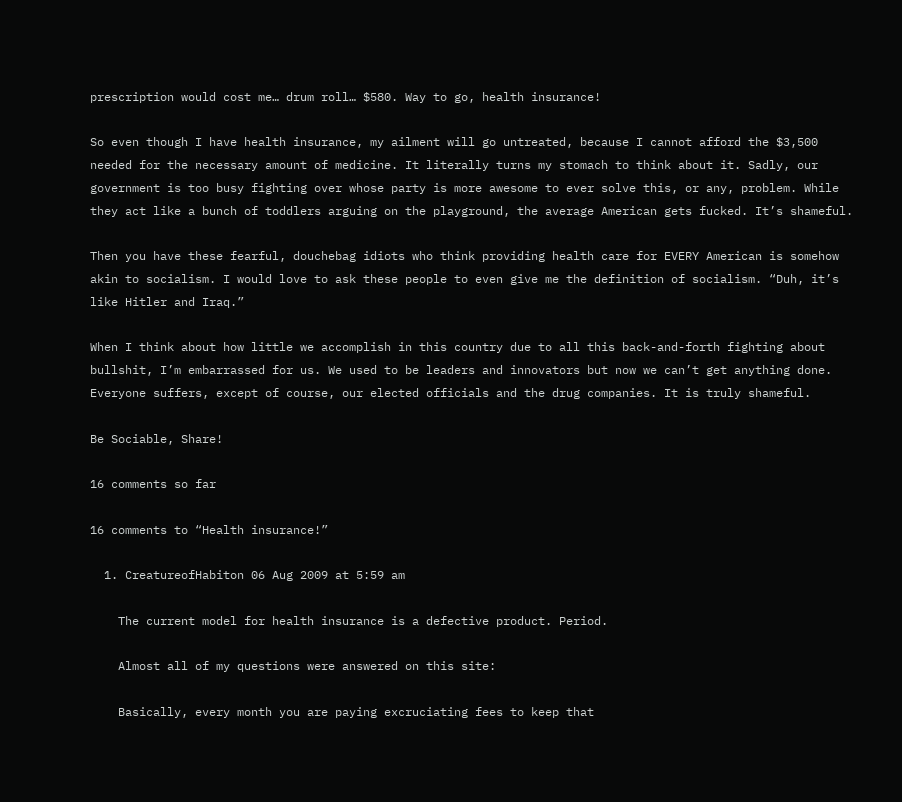prescription would cost me… drum roll… $580. Way to go, health insurance!

So even though I have health insurance, my ailment will go untreated, because I cannot afford the $3,500 needed for the necessary amount of medicine. It literally turns my stomach to think about it. Sadly, our government is too busy fighting over whose party is more awesome to ever solve this, or any, problem. While they act like a bunch of toddlers arguing on the playground, the average American gets fucked. It’s shameful.

Then you have these fearful, douchebag idiots who think providing health care for EVERY American is somehow akin to socialism. I would love to ask these people to even give me the definition of socialism. “Duh, it’s like Hitler and Iraq.”

When I think about how little we accomplish in this country due to all this back-and-forth fighting about bullshit, I’m embarrassed for us. We used to be leaders and innovators but now we can’t get anything done. Everyone suffers, except of course, our elected officials and the drug companies. It is truly shameful.

Be Sociable, Share!

16 comments so far

16 comments to “Health insurance!”

  1. CreatureofHabiton 06 Aug 2009 at 5:59 am

    The current model for health insurance is a defective product. Period.

    Almost all of my questions were answered on this site:

    Basically, every month you are paying excruciating fees to keep that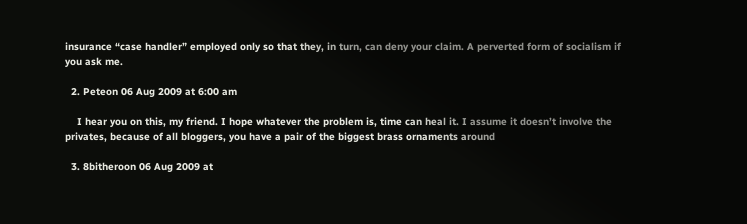insurance “case handler” employed only so that they, in turn, can deny your claim. A perverted form of socialism if you ask me.

  2. Peteon 06 Aug 2009 at 6:00 am

    I hear you on this, my friend. I hope whatever the problem is, time can heal it. I assume it doesn’t involve the privates, because of all bloggers, you have a pair of the biggest brass ornaments around

  3. 8bitheroon 06 Aug 2009 at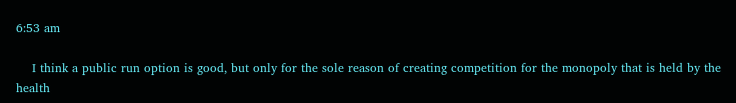6:53 am

    I think a public run option is good, but only for the sole reason of creating competition for the monopoly that is held by the health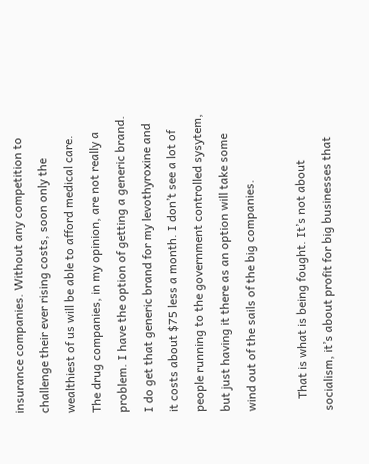insurance companies. Without any competition to challenge their ever rising costs, soon only the wealthiest of us will be able to afford medical care. The drug companies, in my opinion, are not really a problem. I have the option of getting a generic brand. I do get that generic brand for my levothyroxine and it costs about $75 less a month. I don’t see a lot of people running to the government controlled sysytem, but just having it there as an option will take some wind out of the sails of the big companies.

    That is what is being fought. It’s not about socialism, it’s about profit for big businesses that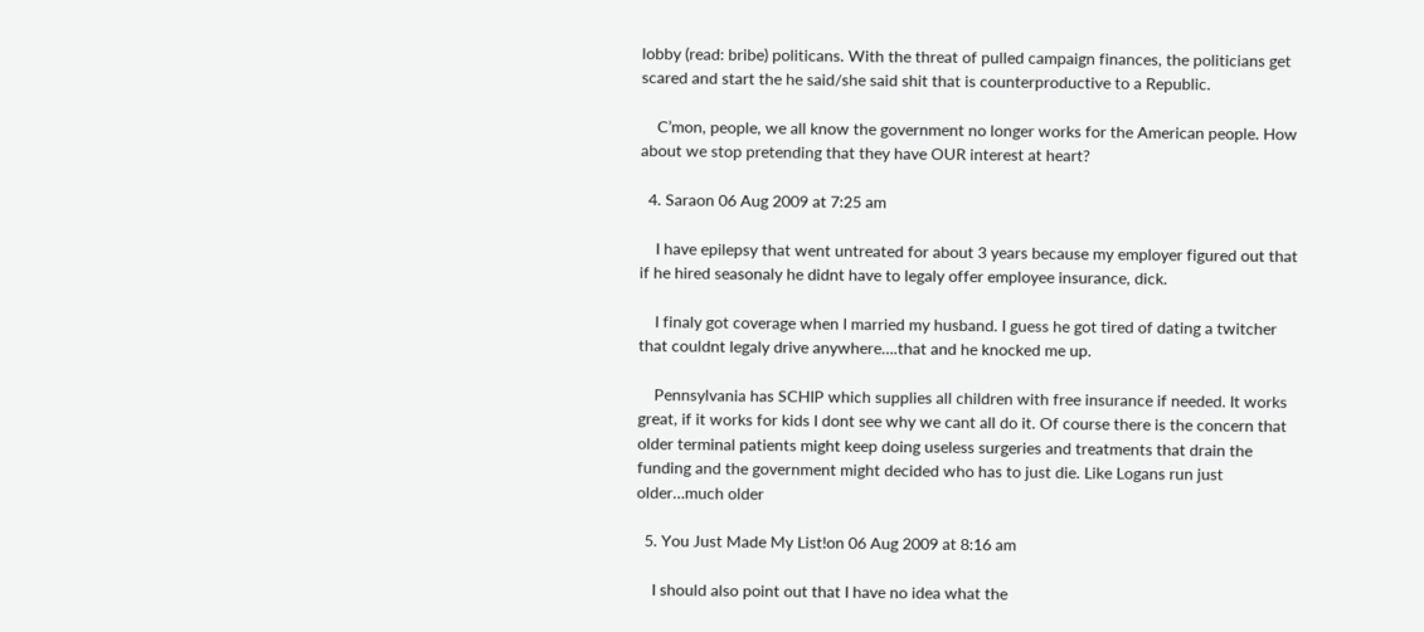lobby (read: bribe) politicans. With the threat of pulled campaign finances, the politicians get scared and start the he said/she said shit that is counterproductive to a Republic.

    C’mon, people, we all know the government no longer works for the American people. How about we stop pretending that they have OUR interest at heart?

  4. Saraon 06 Aug 2009 at 7:25 am

    I have epilepsy that went untreated for about 3 years because my employer figured out that if he hired seasonaly he didnt have to legaly offer employee insurance, dick.

    I finaly got coverage when I married my husband. I guess he got tired of dating a twitcher that couldnt legaly drive anywhere….that and he knocked me up.

    Pennsylvania has SCHIP which supplies all children with free insurance if needed. It works great, if it works for kids I dont see why we cant all do it. Of course there is the concern that older terminal patients might keep doing useless surgeries and treatments that drain the funding and the government might decided who has to just die. Like Logans run just older…much older

  5. You Just Made My List!on 06 Aug 2009 at 8:16 am

    I should also point out that I have no idea what the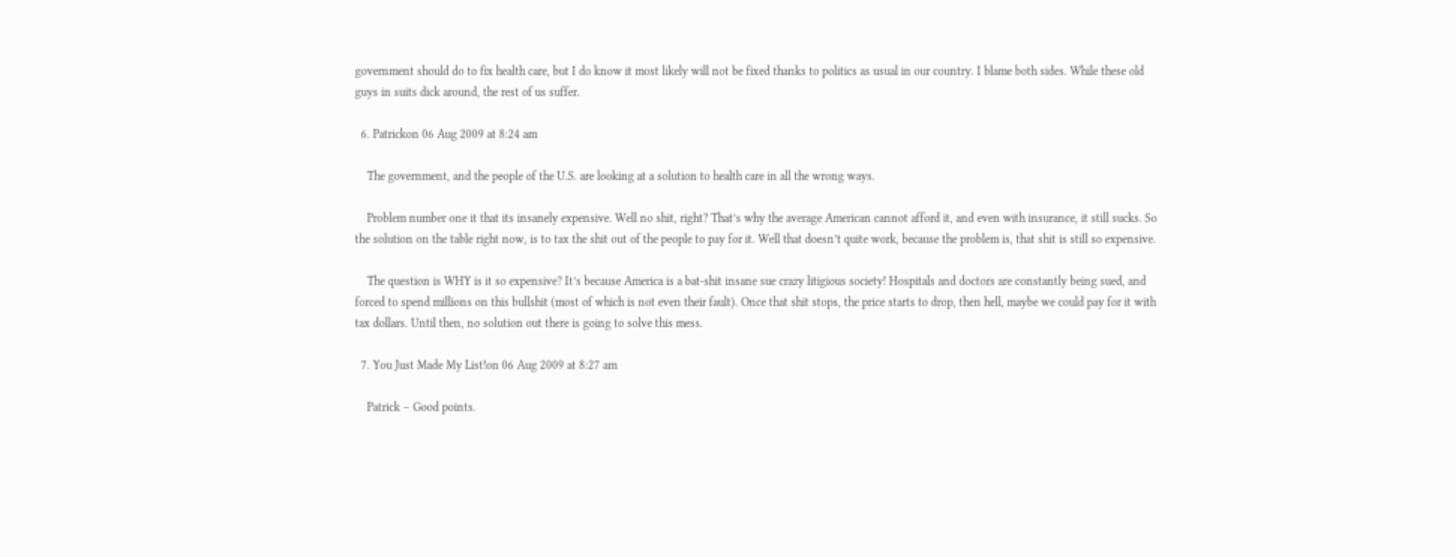government should do to fix health care, but I do know it most likely will not be fixed thanks to politics as usual in our country. I blame both sides. While these old guys in suits dick around, the rest of us suffer.

  6. Patrickon 06 Aug 2009 at 8:24 am

    The government, and the people of the U.S. are looking at a solution to health care in all the wrong ways.

    Problem number one it that its insanely expensive. Well no shit, right? That’s why the average American cannot afford it, and even with insurance, it still sucks. So the solution on the table right now, is to tax the shit out of the people to pay for it. Well that doesn’t quite work, because the problem is, that shit is still so expensive.

    The question is WHY is it so expensive? It’s because America is a bat-shit insane sue crazy litigious society! Hospitals and doctors are constantly being sued, and forced to spend millions on this bullshit (most of which is not even their fault). Once that shit stops, the price starts to drop, then hell, maybe we could pay for it with tax dollars. Until then, no solution out there is going to solve this mess.

  7. You Just Made My List!on 06 Aug 2009 at 8:27 am

    Patrick – Good points.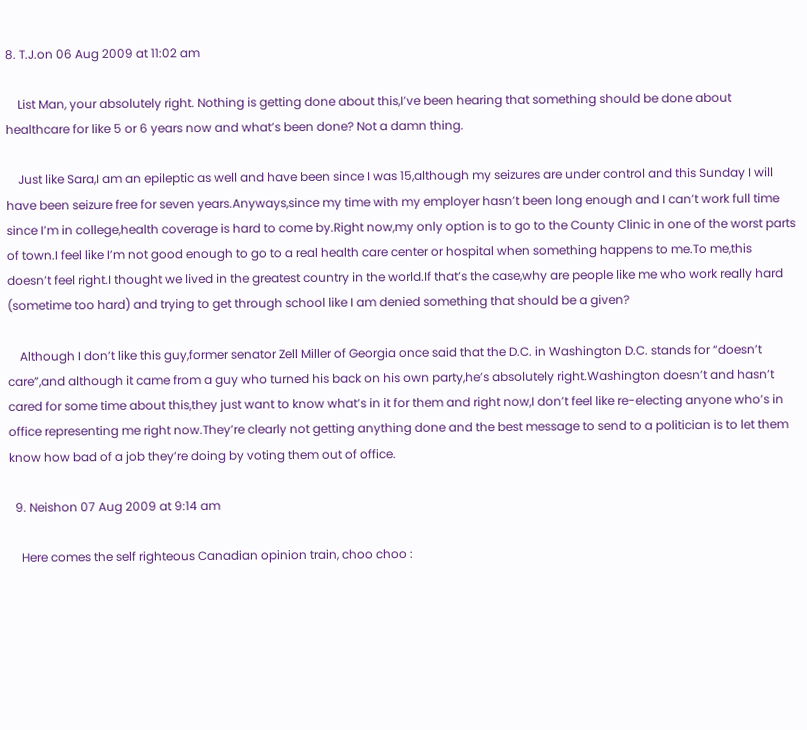8. T.J.on 06 Aug 2009 at 11:02 am

    List Man, your absolutely right. Nothing is getting done about this,I’ve been hearing that something should be done about healthcare for like 5 or 6 years now and what’s been done? Not a damn thing.

    Just like Sara,I am an epileptic as well and have been since I was 15,although my seizures are under control and this Sunday I will have been seizure free for seven years.Anyways,since my time with my employer hasn’t been long enough and I can’t work full time since I’m in college,health coverage is hard to come by.Right now,my only option is to go to the County Clinic in one of the worst parts of town.I feel like I’m not good enough to go to a real health care center or hospital when something happens to me.To me,this doesn’t feel right.I thought we lived in the greatest country in the world.If that’s the case,why are people like me who work really hard (sometime too hard) and trying to get through school like I am denied something that should be a given?

    Although I don’t like this guy,former senator Zell Miller of Georgia once said that the D.C. in Washington D.C. stands for “doesn’t care”,and although it came from a guy who turned his back on his own party,he’s absolutely right.Washington doesn’t and hasn’t cared for some time about this,they just want to know what’s in it for them and right now,I don’t feel like re-electing anyone who’s in office representing me right now.They’re clearly not getting anything done and the best message to send to a politician is to let them know how bad of a job they’re doing by voting them out of office.

  9. Neishon 07 Aug 2009 at 9:14 am

    Here comes the self righteous Canadian opinion train, choo choo :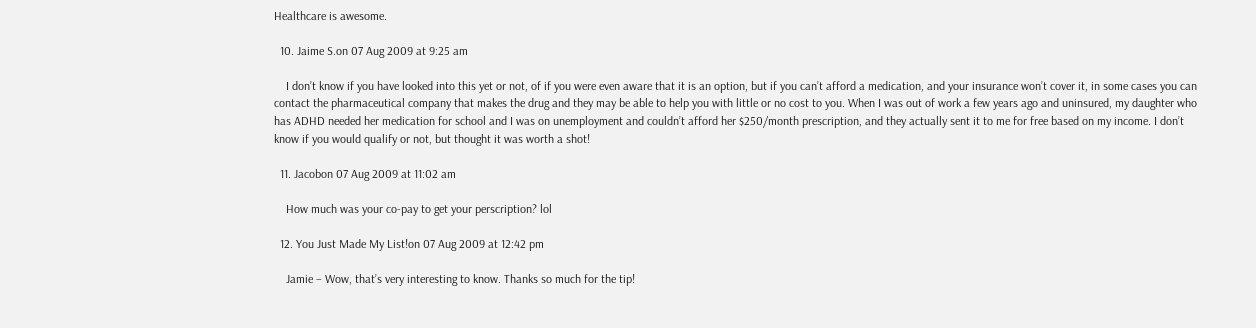Healthcare is awesome.

  10. Jaime S.on 07 Aug 2009 at 9:25 am

    I don’t know if you have looked into this yet or not, of if you were even aware that it is an option, but if you can’t afford a medication, and your insurance won’t cover it, in some cases you can contact the pharmaceutical company that makes the drug and they may be able to help you with little or no cost to you. When I was out of work a few years ago and uninsured, my daughter who has ADHD needed her medication for school and I was on unemployment and couldn’t afford her $250/month prescription, and they actually sent it to me for free based on my income. I don’t know if you would qualify or not, but thought it was worth a shot!

  11. Jacobon 07 Aug 2009 at 11:02 am

    How much was your co-pay to get your perscription? lol

  12. You Just Made My List!on 07 Aug 2009 at 12:42 pm

    Jamie – Wow, that’s very interesting to know. Thanks so much for the tip!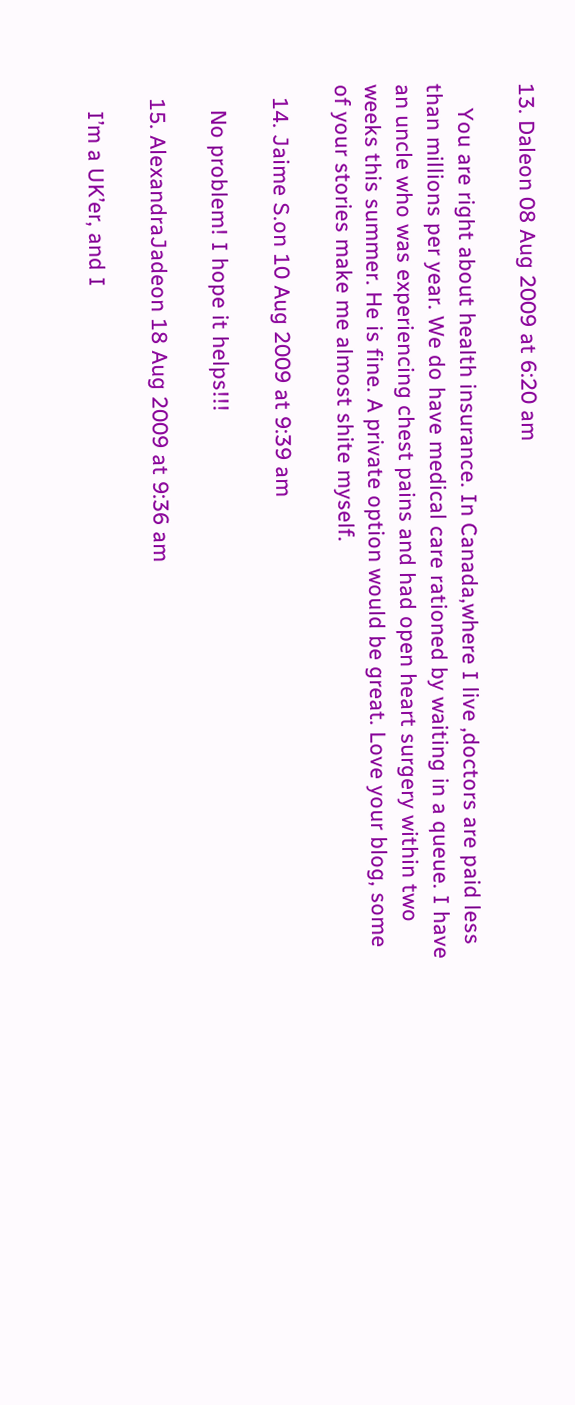13. Daleon 08 Aug 2009 at 6:20 am

    You are right about health insurance. In Canada,where I live ,doctors are paid less than millions per year. We do have medical care rationed by waiting in a queue. I have an uncle who was experiencing chest pains and had open heart surgery within two weeks this summer. He is fine. A private option would be great. Love your blog, some of your stories make me almost shite myself.

  14. Jaime S.on 10 Aug 2009 at 9:39 am

    No problem! I hope it helps!!!

  15. AlexandraJadeon 18 Aug 2009 at 9:36 am

    I’m a UK’er, and I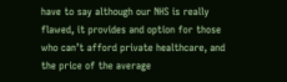have to say although our NHS is really flawed, it provides and option for those who can’t afford private healthcare, and the price of the average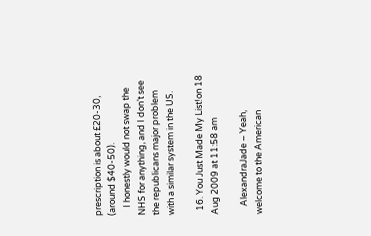prescription is about £20-30, (around $40-50).
    I honestly would not swap the NHS for anything, and I don’t see the republicans major problem with a similar system in the US.

  16. You Just Made My List!on 18 Aug 2009 at 11:58 am

    AlexandraJade – Yeah, welcome to the American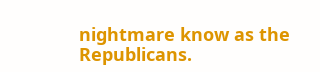nightmare know as the Republicans.